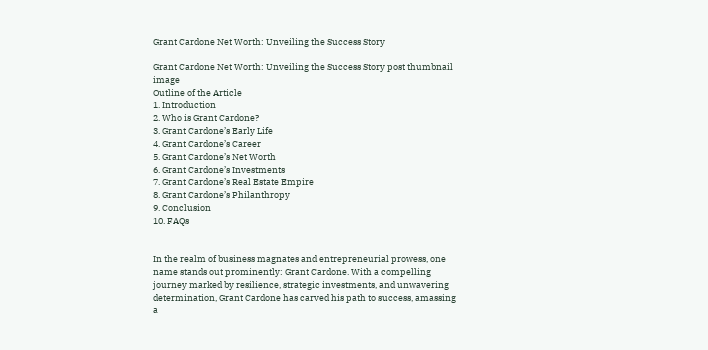Grant Cardone Net Worth: Unveiling the Success Story

Grant Cardone Net Worth: Unveiling the Success Story post thumbnail image
Outline of the Article
1. Introduction
2. Who is Grant Cardone?
3. Grant Cardone’s Early Life
4. Grant Cardone’s Career
5. Grant Cardone’s Net Worth
6. Grant Cardone’s Investments
7. Grant Cardone’s Real Estate Empire
8. Grant Cardone’s Philanthropy
9. Conclusion
10. FAQs


In the realm of business magnates and entrepreneurial prowess, one name stands out prominently: Grant Cardone. With a compelling journey marked by resilience, strategic investments, and unwavering determination, Grant Cardone has carved his path to success, amassing a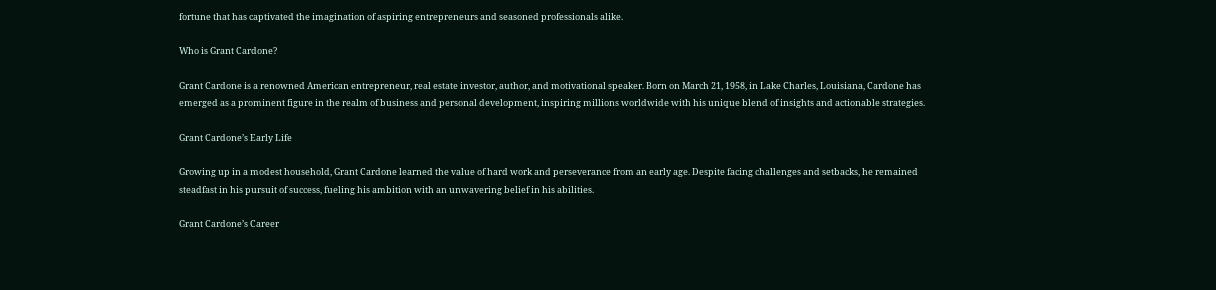fortune that has captivated the imagination of aspiring entrepreneurs and seasoned professionals alike.

Who is Grant Cardone?

Grant Cardone is a renowned American entrepreneur, real estate investor, author, and motivational speaker. Born on March 21, 1958, in Lake Charles, Louisiana, Cardone has emerged as a prominent figure in the realm of business and personal development, inspiring millions worldwide with his unique blend of insights and actionable strategies.

Grant Cardone’s Early Life

Growing up in a modest household, Grant Cardone learned the value of hard work and perseverance from an early age. Despite facing challenges and setbacks, he remained steadfast in his pursuit of success, fueling his ambition with an unwavering belief in his abilities.

Grant Cardone’s Career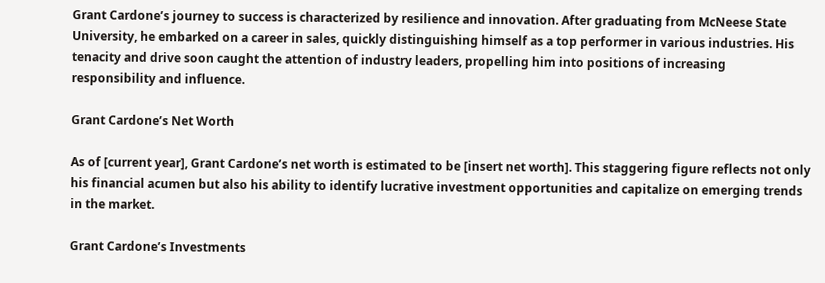Grant Cardone’s journey to success is characterized by resilience and innovation. After graduating from McNeese State University, he embarked on a career in sales, quickly distinguishing himself as a top performer in various industries. His tenacity and drive soon caught the attention of industry leaders, propelling him into positions of increasing responsibility and influence.

Grant Cardone’s Net Worth

As of [current year], Grant Cardone’s net worth is estimated to be [insert net worth]. This staggering figure reflects not only his financial acumen but also his ability to identify lucrative investment opportunities and capitalize on emerging trends in the market.

Grant Cardone’s Investments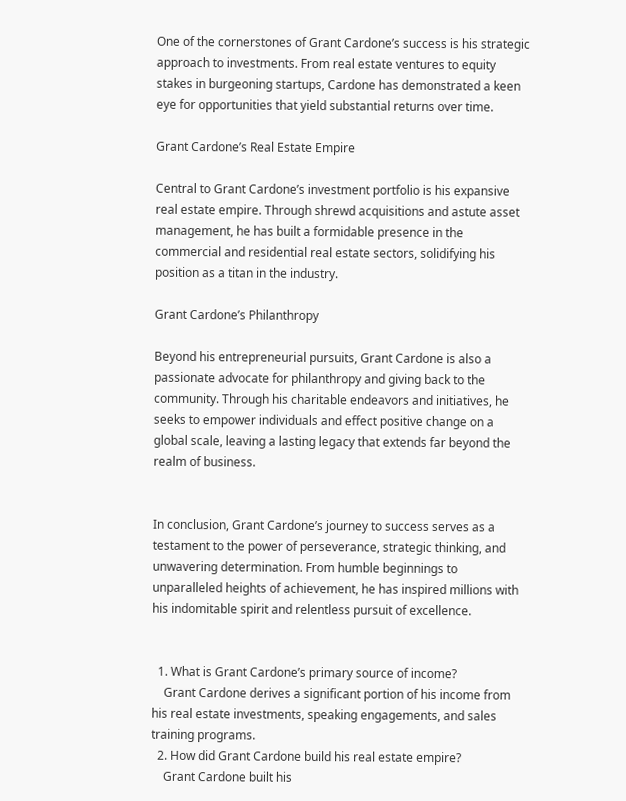One of the cornerstones of Grant Cardone’s success is his strategic approach to investments. From real estate ventures to equity stakes in burgeoning startups, Cardone has demonstrated a keen eye for opportunities that yield substantial returns over time.

Grant Cardone’s Real Estate Empire

Central to Grant Cardone’s investment portfolio is his expansive real estate empire. Through shrewd acquisitions and astute asset management, he has built a formidable presence in the commercial and residential real estate sectors, solidifying his position as a titan in the industry.

Grant Cardone’s Philanthropy

Beyond his entrepreneurial pursuits, Grant Cardone is also a passionate advocate for philanthropy and giving back to the community. Through his charitable endeavors and initiatives, he seeks to empower individuals and effect positive change on a global scale, leaving a lasting legacy that extends far beyond the realm of business.


In conclusion, Grant Cardone’s journey to success serves as a testament to the power of perseverance, strategic thinking, and unwavering determination. From humble beginnings to unparalleled heights of achievement, he has inspired millions with his indomitable spirit and relentless pursuit of excellence.


  1. What is Grant Cardone’s primary source of income?
    Grant Cardone derives a significant portion of his income from his real estate investments, speaking engagements, and sales training programs.
  2. How did Grant Cardone build his real estate empire?
    Grant Cardone built his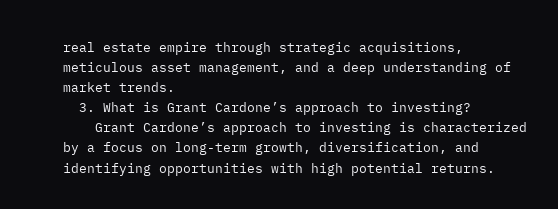real estate empire through strategic acquisitions, meticulous asset management, and a deep understanding of market trends.
  3. What is Grant Cardone’s approach to investing?
    Grant Cardone’s approach to investing is characterized by a focus on long-term growth, diversification, and identifying opportunities with high potential returns.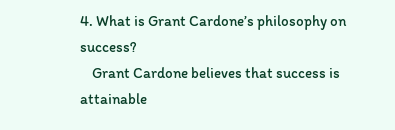4. What is Grant Cardone’s philosophy on success?
    Grant Cardone believes that success is attainable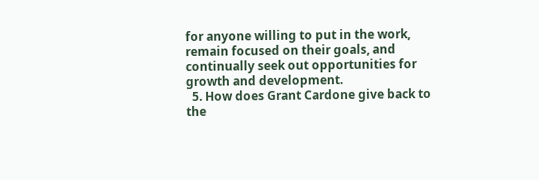for anyone willing to put in the work, remain focused on their goals, and continually seek out opportunities for growth and development.
  5. How does Grant Cardone give back to the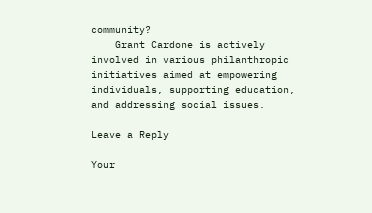community?
    Grant Cardone is actively involved in various philanthropic initiatives aimed at empowering individuals, supporting education, and addressing social issues.

Leave a Reply

Your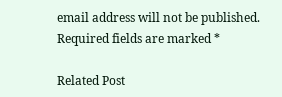email address will not be published. Required fields are marked *

Related Post